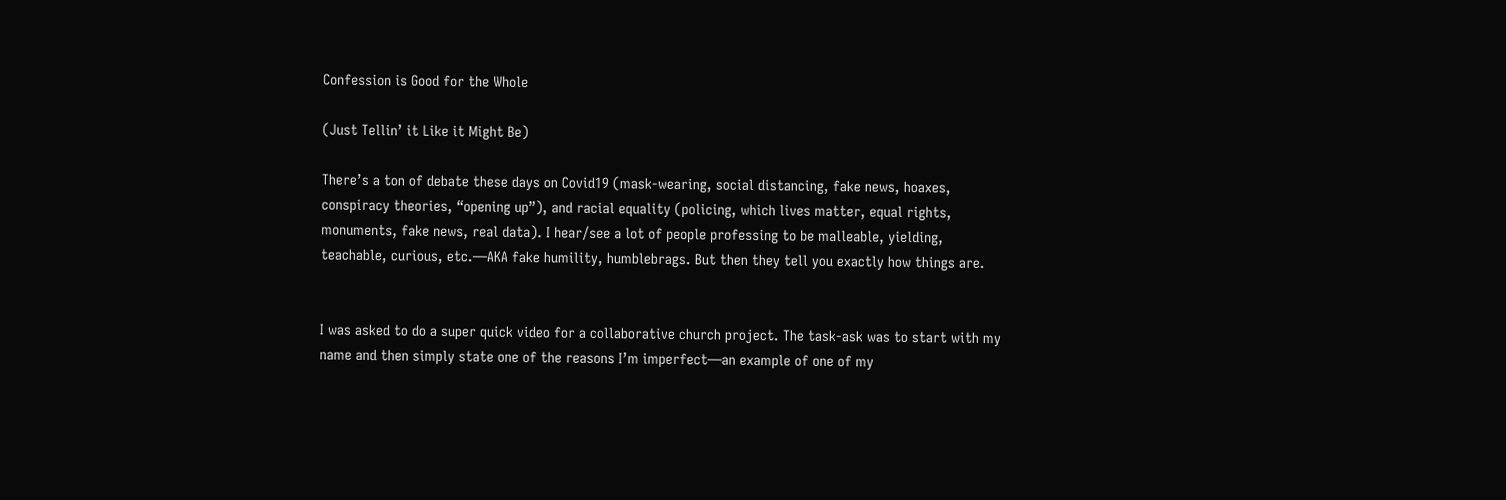Confession is Good for the Whole

(Just Tellin’ it Like it Might Be)

There’s a ton of debate these days on Covid19 (mask-wearing, social distancing, fake news, hoaxes, conspiracy theories, “opening up”), and racial equality (policing, which lives matter, equal rights, monuments, fake news, real data). I hear/see a lot of people professing to be malleable, yielding, teachable, curious, etc.—AKA fake humility, humblebrags. But then they tell you exactly how things are.


I was asked to do a super quick video for a collaborative church project. The task-ask was to start with my name and then simply state one of the reasons I’m imperfect—an example of one of my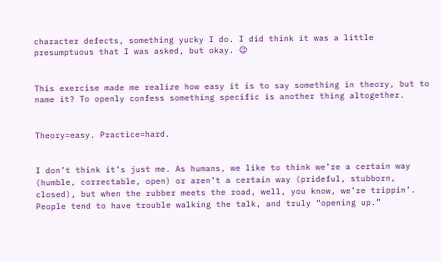character defects, something yucky I do. I did think it was a little presumptuous that I was asked, but okay. 😉


This exercise made me realize how easy it is to say something in theory, but to name it? To openly confess something specific is another thing altogether.


Theory=easy. Practice=hard.


I don’t think it’s just me. As humans, we like to think we’re a certain way (humble, correctable, open) or aren’t a certain way (prideful, stubborn, closed), but when the rubber meets the road, well, you know, we’re trippin’. People tend to have trouble walking the talk, and truly “opening up.”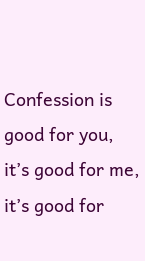Confession is good for you, it’s good for me, it’s good for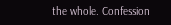the whole. Confession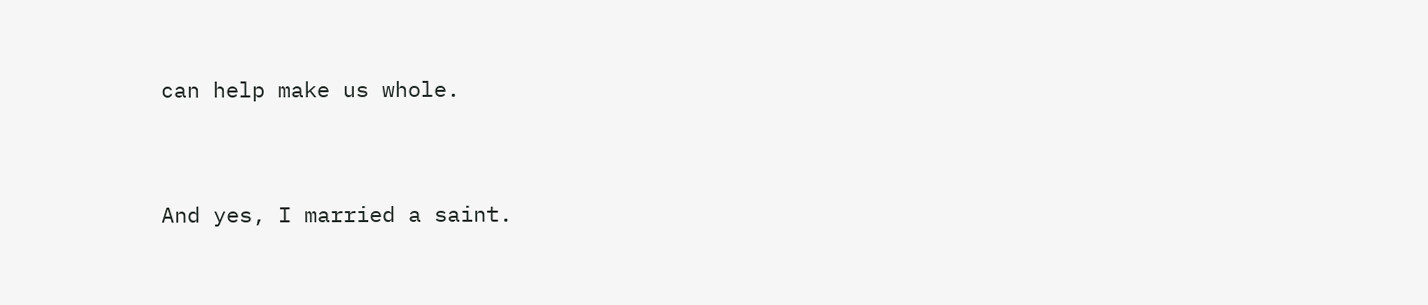can help make us whole.


And yes, I married a saint.